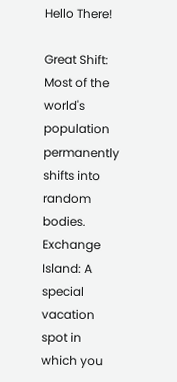Hello There!

Great Shift: Most of the world's population permanently shifts into random bodies.
Exchange Island: A special vacation spot in which you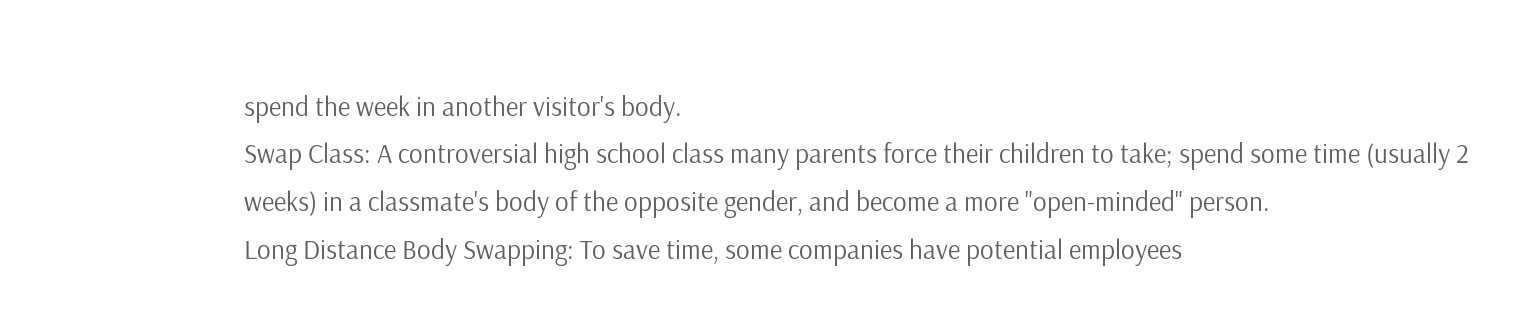spend the week in another visitor's body.
Swap Class: A controversial high school class many parents force their children to take; spend some time (usually 2 weeks) in a classmate's body of the opposite gender, and become a more "open-minded" person.
Long Distance Body Swapping: To save time, some companies have potential employees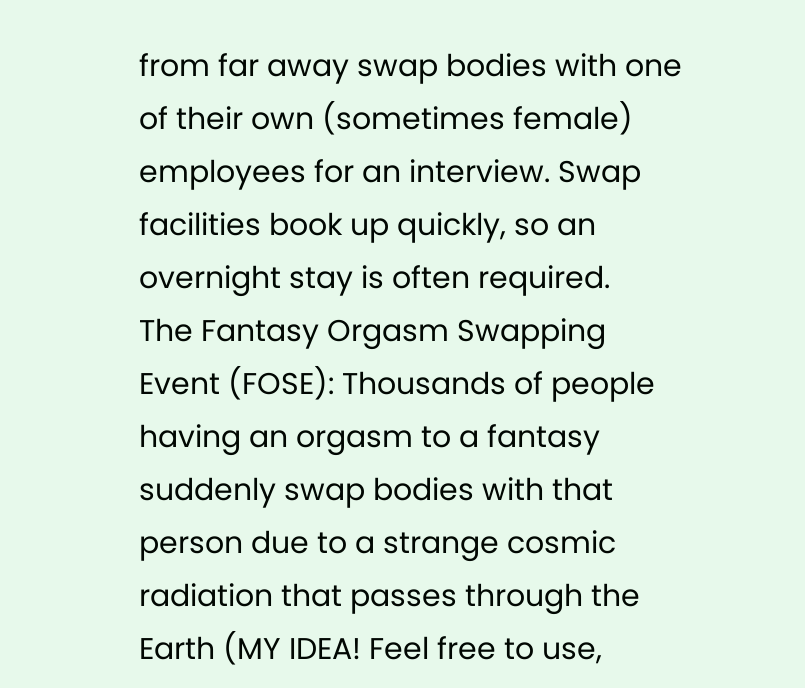from far away swap bodies with one of their own (sometimes female) employees for an interview. Swap facilities book up quickly, so an overnight stay is often required.
The Fantasy Orgasm Swapping Event (FOSE): Thousands of people having an orgasm to a fantasy suddenly swap bodies with that person due to a strange cosmic radiation that passes through the Earth (MY IDEA! Feel free to use,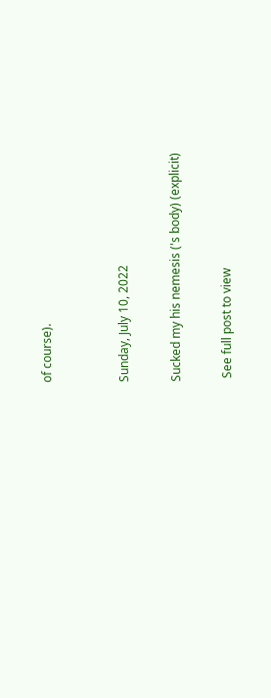of course).


Sunday, July 10, 2022

Sucked my his nemesis ('s body) (explicit)

 See full post to view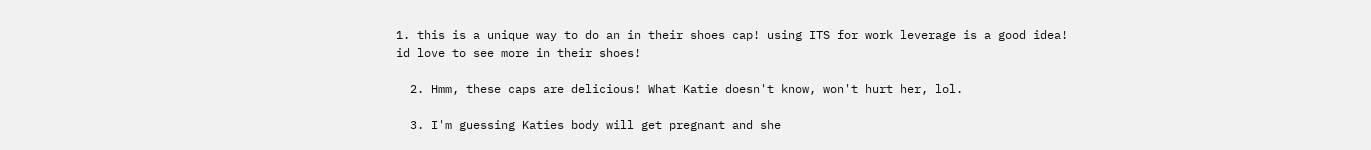1. this is a unique way to do an in their shoes cap! using ITS for work leverage is a good idea! id love to see more in their shoes!

  2. Hmm, these caps are delicious! What Katie doesn't know, won't hurt her, lol.

  3. I'm guessing Katies body will get pregnant and she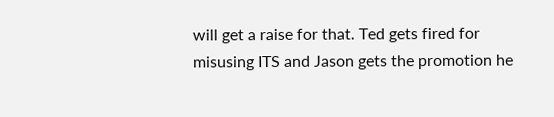will get a raise for that. Ted gets fired for misusing ITS and Jason gets the promotion he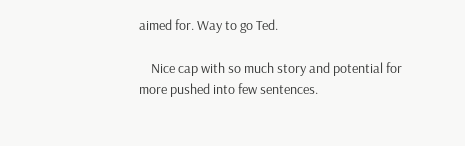aimed for. Way to go Ted.

    Nice cap with so much story and potential for more pushed into few sentences.